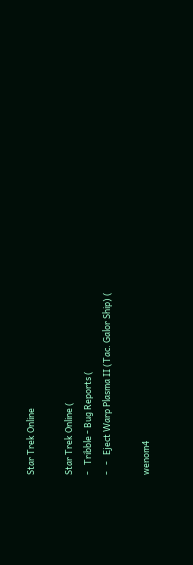Star Trek Online

Star Trek Online (
-   Tribble - Bug Reports (
-   -   Eject Warp Plasma II (Tac. Galor Ship) (

wenom4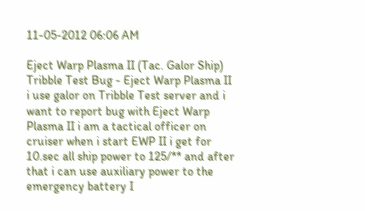11-05-2012 06:06 AM

Eject Warp Plasma II (Tac. Galor Ship)
Tribble Test Bug - Eject Warp Plasma II
i use galor on Tribble Test server and i want to report bug with Eject Warp Plasma II i am a tactical officer on cruiser when i start EWP II i get for 10.sec all ship power to 125/** and after that i can use auxiliary power to the emergency battery I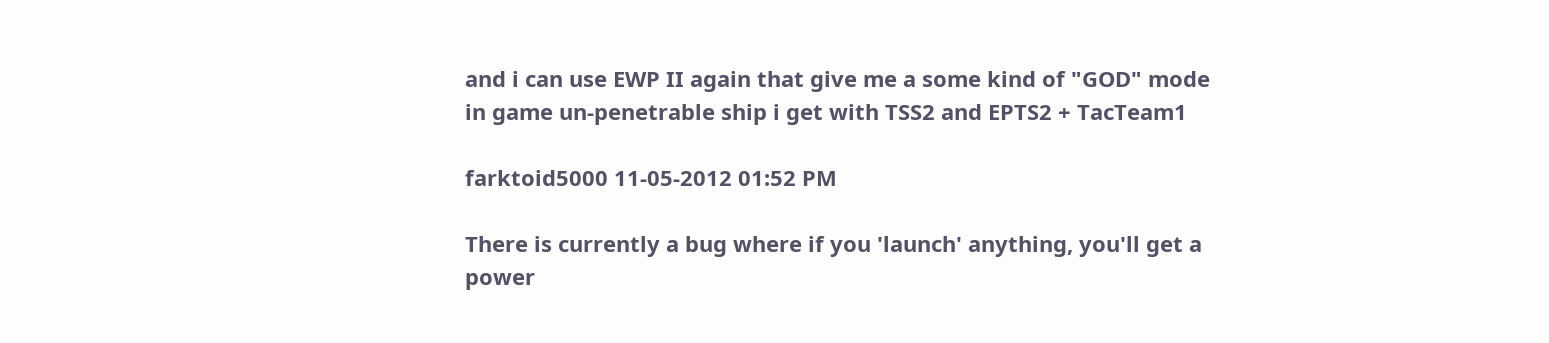and i can use EWP II again that give me a some kind of "GOD" mode in game un-penetrable ship i get with TSS2 and EPTS2 + TacTeam1

farktoid5000 11-05-2012 01:52 PM

There is currently a bug where if you 'launch' anything, you'll get a power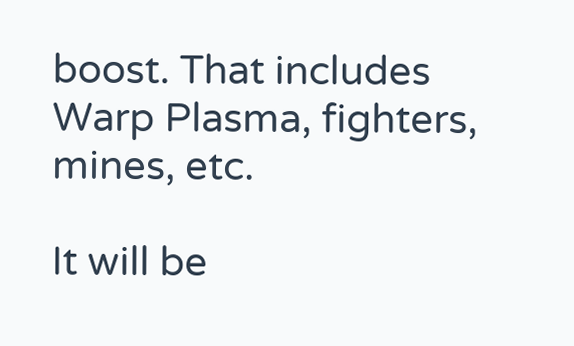boost. That includes Warp Plasma, fighters, mines, etc.

It will be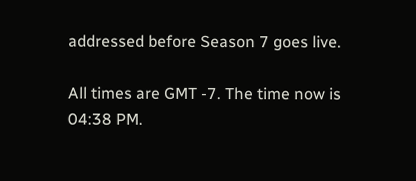addressed before Season 7 goes live.

All times are GMT -7. The time now is 04:38 PM.